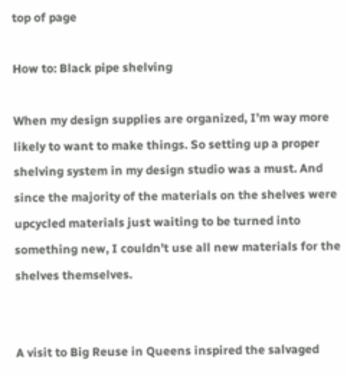top of page

How to: Black pipe shelving

When my design supplies are organized, I’m way more likely to want to make things. So setting up a proper shelving system in my design studio was a must. And since the majority of the materials on the shelves were upcycled materials just waiting to be turned into something new, I couldn’t use all new materials for the shelves themselves.


A visit to Big Reuse in Queens inspired the salvaged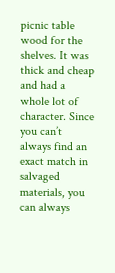picnic table wood for the shelves. It was thick and cheap and had a whole lot of character. Since you can’t always find an exact match in salvaged materials, you can always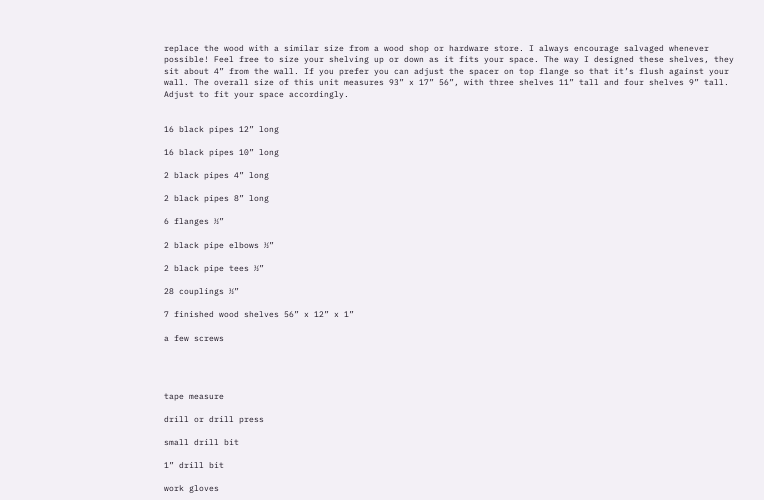replace the wood with a similar size from a wood shop or hardware store. I always encourage salvaged whenever possible! Feel free to size your shelving up or down as it fits your space. The way I designed these shelves, they sit about 4” from the wall. If you prefer you can adjust the spacer on top flange so that it’s flush against your wall. The overall size of this unit measures 93” x 17” 56”, with three shelves 11” tall and four shelves 9” tall. Adjust to fit your space accordingly.


16 black pipes 12” long

16 black pipes 10” long

2 black pipes 4” long

2 black pipes 8” long

6 flanges ½”

2 black pipe elbows ½”

2 black pipe tees ½”

28 couplings ½”

7 finished wood shelves 56” x 12” x 1”

a few screws




tape measure

drill or drill press

small drill bit

1” drill bit

work gloves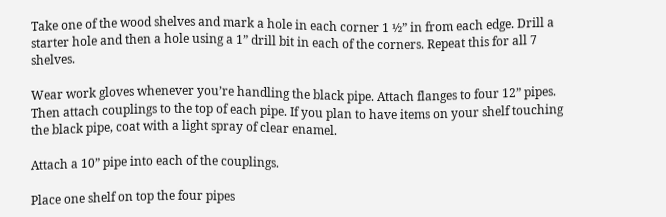Take one of the wood shelves and mark a hole in each corner 1 ½” in from each edge. Drill a starter hole and then a hole using a 1” drill bit in each of the corners. Repeat this for all 7 shelves.

Wear work gloves whenever you’re handling the black pipe. Attach flanges to four 12” pipes. Then attach couplings to the top of each pipe. If you plan to have items on your shelf touching the black pipe, coat with a light spray of clear enamel.

Attach a 10” pipe into each of the couplings.

Place one shelf on top the four pipes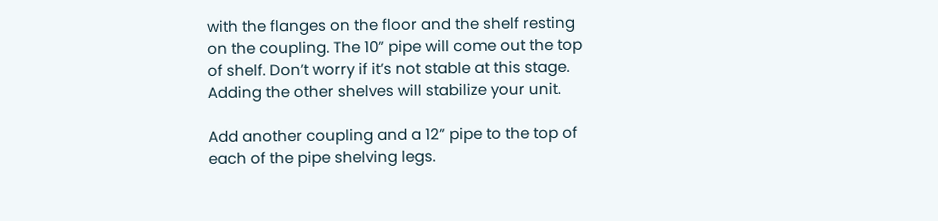with the flanges on the floor and the shelf resting on the coupling. The 10” pipe will come out the top of shelf. Don’t worry if it’s not stable at this stage. Adding the other shelves will stabilize your unit.

Add another coupling and a 12” pipe to the top of each of the pipe shelving legs.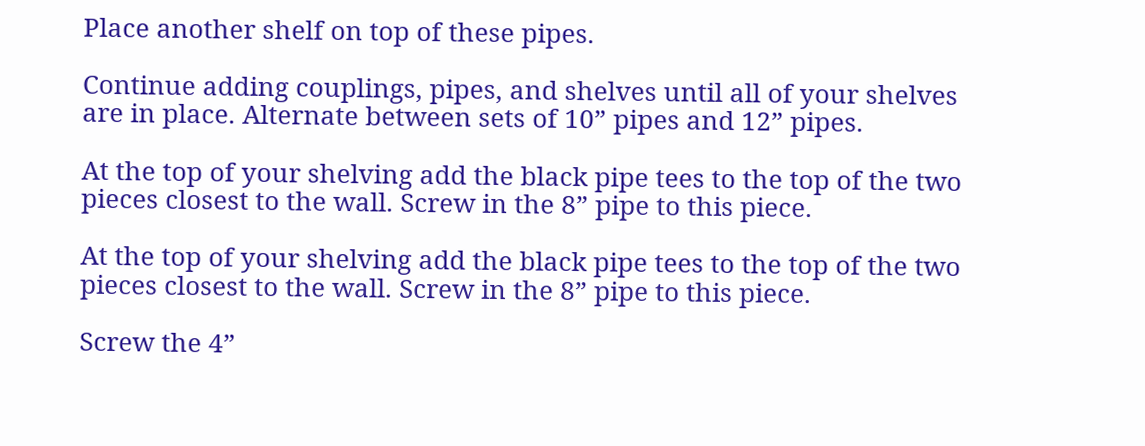Place another shelf on top of these pipes.

Continue adding couplings, pipes, and shelves until all of your shelves are in place. Alternate between sets of 10” pipes and 12” pipes.

At the top of your shelving add the black pipe tees to the top of the two pieces closest to the wall. Screw in the 8” pipe to this piece.

At the top of your shelving add the black pipe tees to the top of the two pieces closest to the wall. Screw in the 8” pipe to this piece.

Screw the 4”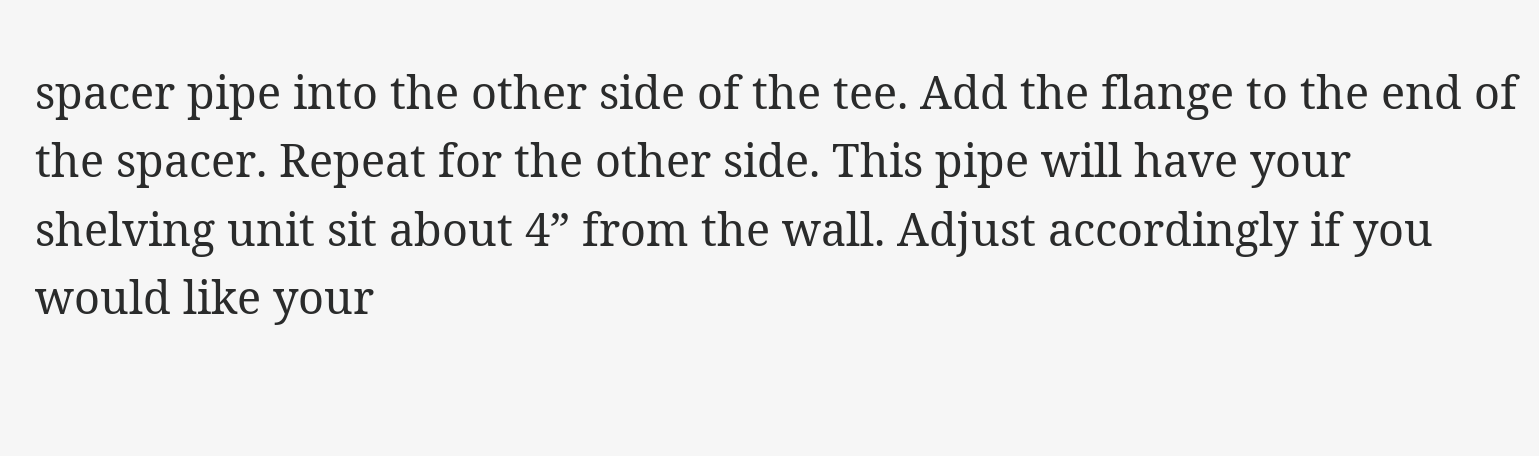spacer pipe into the other side of the tee. Add the flange to the end of the spacer. Repeat for the other side. This pipe will have your shelving unit sit about 4” from the wall. Adjust accordingly if you would like your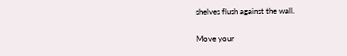shelves flush against the wall.

Move your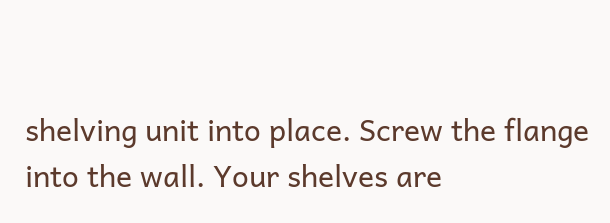shelving unit into place. Screw the flange into the wall. Your shelves are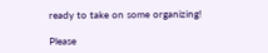ready to take on some organizing!

Please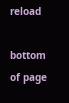reload

bottom of page